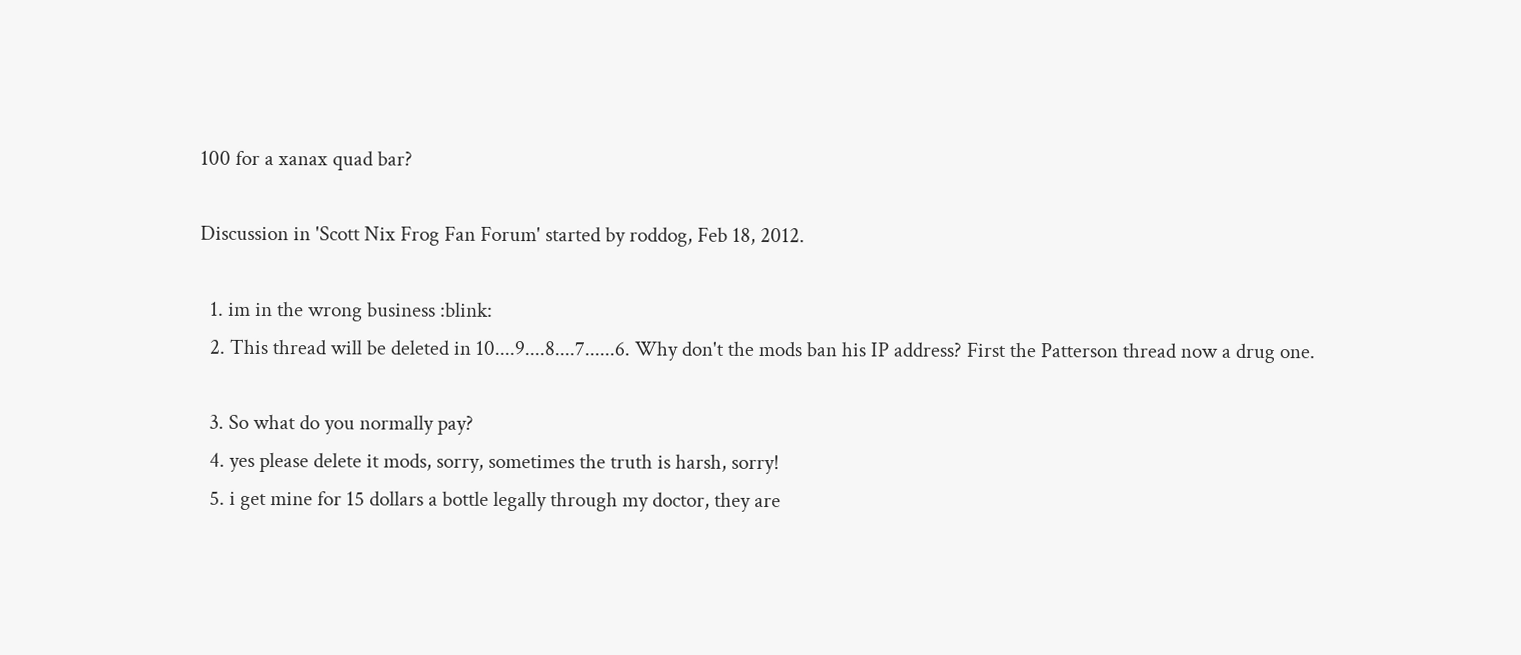100 for a xanax quad bar?

Discussion in 'Scott Nix Frog Fan Forum' started by roddog, Feb 18, 2012.

  1. im in the wrong business :blink:
  2. This thread will be deleted in 10....9....8....7......6. Why don't the mods ban his IP address? First the Patterson thread now a drug one.

  3. So what do you normally pay?
  4. yes please delete it mods, sorry, sometimes the truth is harsh, sorry!
  5. i get mine for 15 dollars a bottle legally through my doctor, they are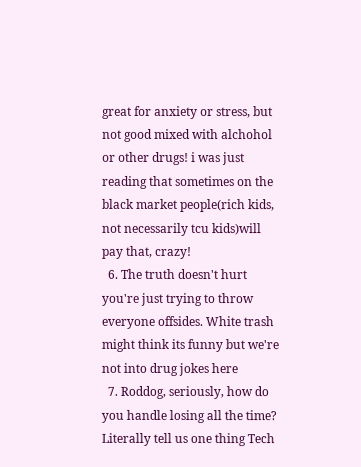great for anxiety or stress, but not good mixed with alchohol or other drugs! i was just reading that sometimes on the black market people(rich kids, not necessarily tcu kids)will pay that, crazy!
  6. The truth doesn't hurt you're just trying to throw everyone offsides. White trash might think its funny but we're not into drug jokes here
  7. Roddog, seriously, how do you handle losing all the time? Literally tell us one thing Tech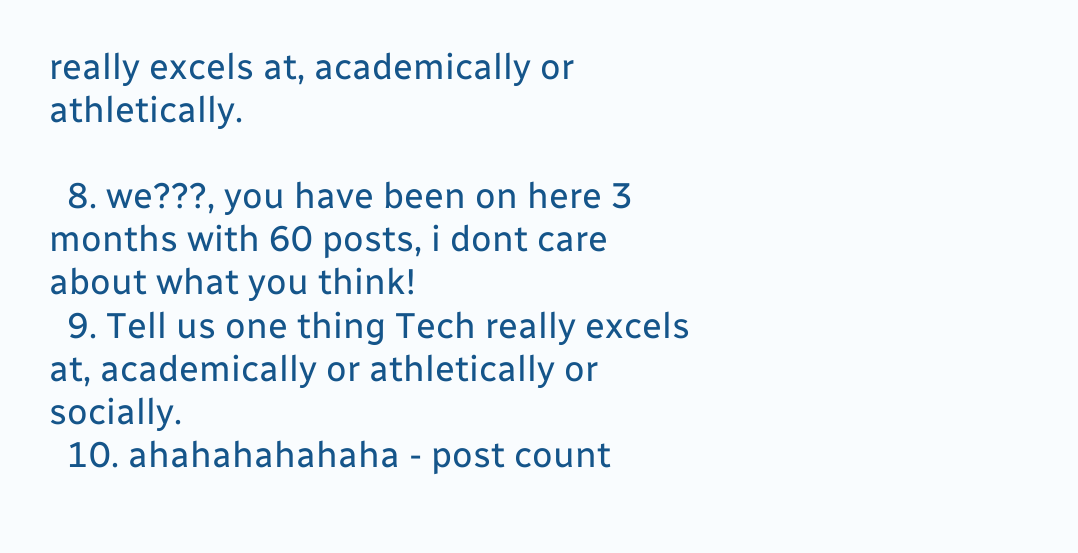really excels at, academically or athletically.

  8. we???, you have been on here 3 months with 60 posts, i dont care about what you think!
  9. Tell us one thing Tech really excels at, academically or athletically or socially.
  10. ahahahahahaha - post count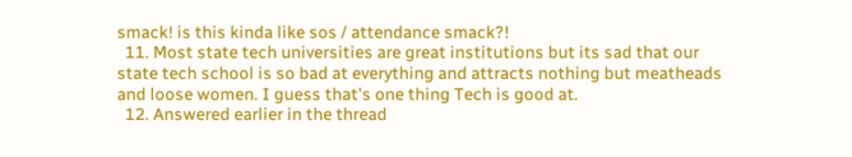smack! is this kinda like sos / attendance smack?!
  11. Most state tech universities are great institutions but its sad that our state tech school is so bad at everything and attracts nothing but meatheads and loose women. I guess that's one thing Tech is good at.
  12. Answered earlier in the thread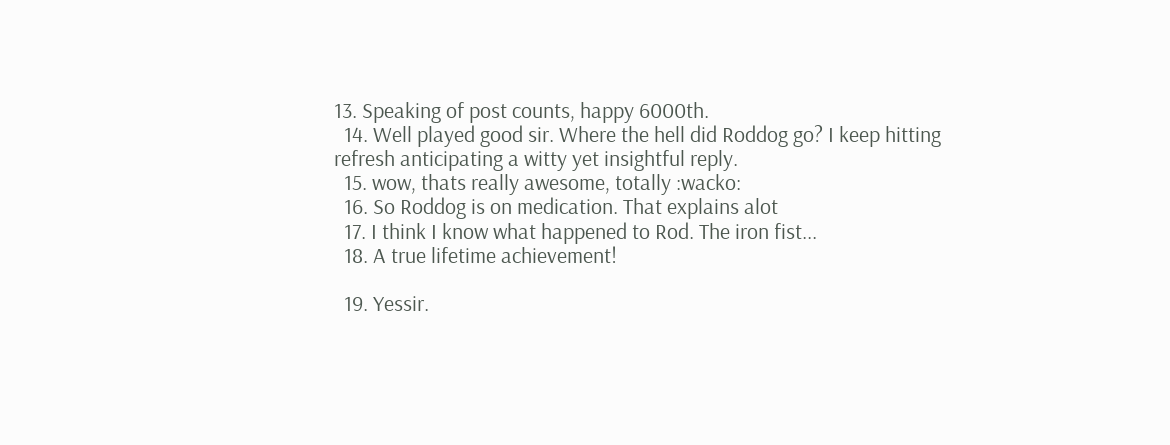13. Speaking of post counts, happy 6000th.
  14. Well played good sir. Where the hell did Roddog go? I keep hitting refresh anticipating a witty yet insightful reply.
  15. wow, thats really awesome, totally :wacko:
  16. So Roddog is on medication. That explains alot
  17. I think I know what happened to Rod. The iron fist...
  18. A true lifetime achievement!

  19. Yessir.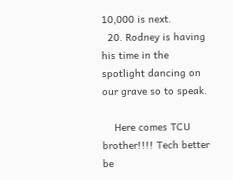10,000 is next.
  20. Rodney is having his time in the spotlight dancing on our grave so to speak.

    Here comes TCU brother!!!! Tech better be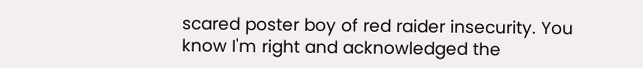scared poster boy of red raider insecurity. You know I'm right and acknowledged the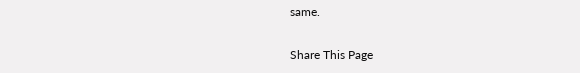same.

Share This Page